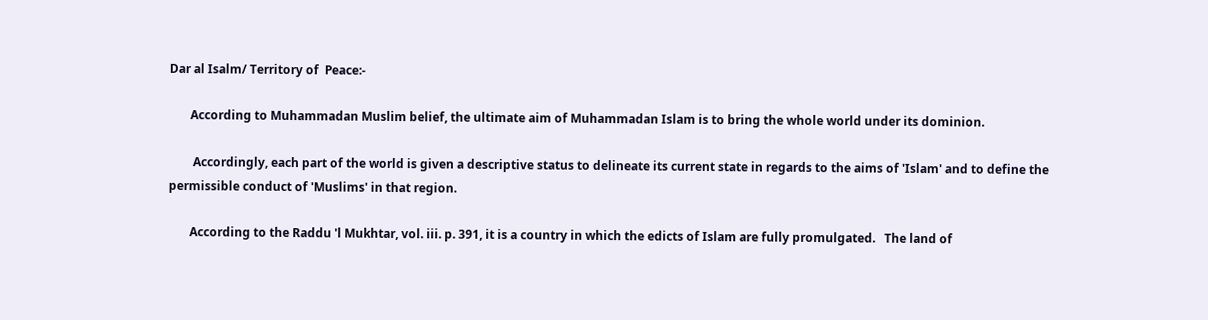Dar al Isalm/ Territory of  Peace:-

       According to Muhammadan Muslim belief, the ultimate aim of Muhammadan Islam is to bring the whole world under its dominion.

        Accordingly, each part of the world is given a descriptive status to delineate its current state in regards to the aims of 'Islam' and to define the permissible conduct of 'Muslims' in that region.

       According to the Raddu 'l Mukhtar, vol. iii. p. 391, it is a country in which the edicts of Islam are fully promulgated.   The land of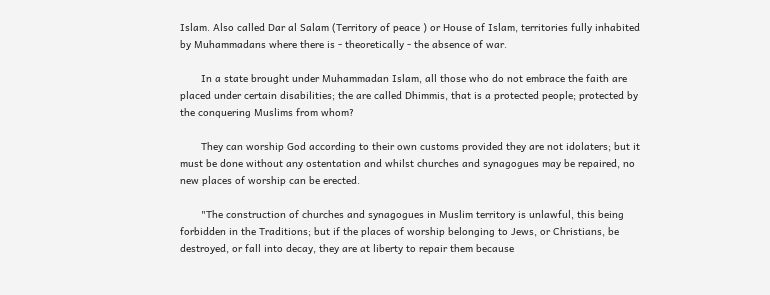Islam. Also called Dar al Salam (Territory of peace ) or House of Islam, territories fully inhabited by Muhammadans where there is - theoretically - the absence of war.

       In a state brought under Muhammadan Islam, all those who do not embrace the faith are placed under certain disabilities; the are called Dhimmis, that is a protected people; protected by the conquering Muslims from whom?

       They can worship God according to their own customs provided they are not idolaters; but it must be done without any ostentation and whilst churches and synagogues may be repaired, no new places of worship can be erected.

       "The construction of churches and synagogues in Muslim territory is unlawful, this being forbidden in the Traditions; but if the places of worship belonging to Jews, or Christians, be destroyed, or fall into decay, they are at liberty to repair them because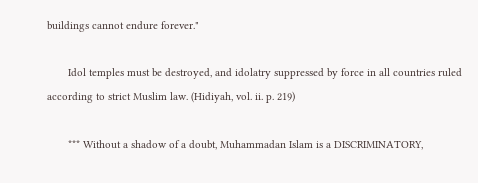buildings cannot endure forever."

       Idol temples must be destroyed, and idolatry suppressed by force in all countries ruled according to strict Muslim law. (Hidiyah, vol. ii. p. 219)

       *** Without a shadow of a doubt, Muhammadan Islam is a DISCRIMINATORY,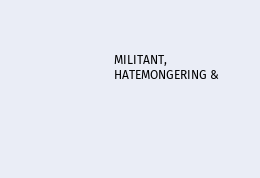MILITANT, HATEMONGERING &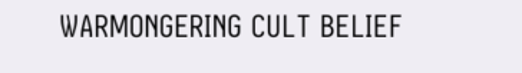WARMONGERING CULT BELIEF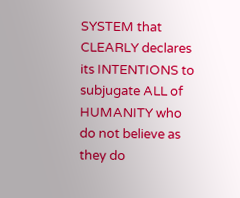SYSTEM that CLEARLY declares its INTENTIONS to subjugate ALL of HUMANITY who do not believe as they do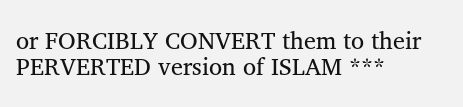or FORCIBLY CONVERT them to their PERVERTED version of ISLAM ***